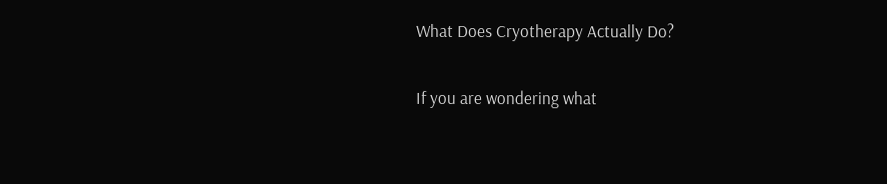What Does Cryotherapy Actually Do?

If you are wondering what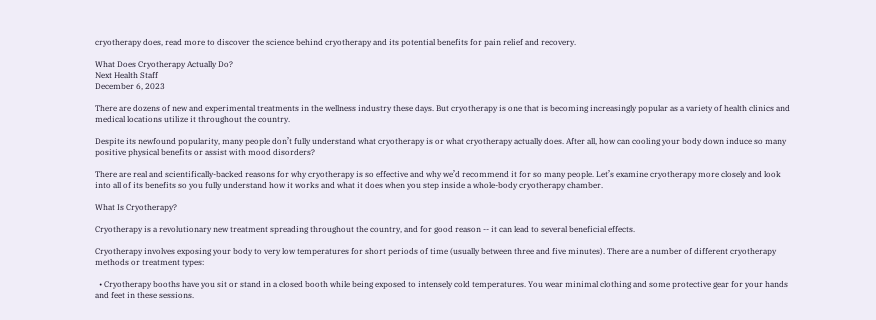cryotherapy does, read more to discover the science behind cryotherapy and its potential benefits for pain relief and recovery.

What Does Cryotherapy Actually Do?
Next Health Staff
December 6, 2023

There are dozens of new and experimental treatments in the wellness industry these days. But cryotherapy is one that is becoming increasingly popular as a variety of health clinics and medical locations utilize it throughout the country.

Despite its newfound popularity, many people don’t fully understand what cryotherapy is or what cryotherapy actually does. After all, how can cooling your body down induce so many positive physical benefits or assist with mood disorders?

There are real and scientifically-backed reasons for why cryotherapy is so effective and why we’d recommend it for so many people. Let’s examine cryotherapy more closely and look into all of its benefits so you fully understand how it works and what it does when you step inside a whole-body cryotherapy chamber.

What Is Cryotherapy?

Cryotherapy is a revolutionary new treatment spreading throughout the country, and for good reason -- it can lead to several beneficial effects.

Cryotherapy involves exposing your body to very low temperatures for short periods of time (usually between three and five minutes). There are a number of different cryotherapy methods or treatment types:

  • Cryotherapy booths have you sit or stand in a closed booth while being exposed to intensely cold temperatures. You wear minimal clothing and some protective gear for your hands and feet in these sessions.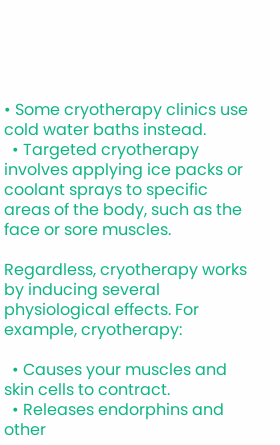• Some cryotherapy clinics use cold water baths instead.
  • Targeted cryotherapy involves applying ice packs or coolant sprays to specific areas of the body, such as the face or sore muscles.

Regardless, cryotherapy works by inducing several physiological effects. For example, cryotherapy:

  • Causes your muscles and skin cells to contract.
  • Releases endorphins and other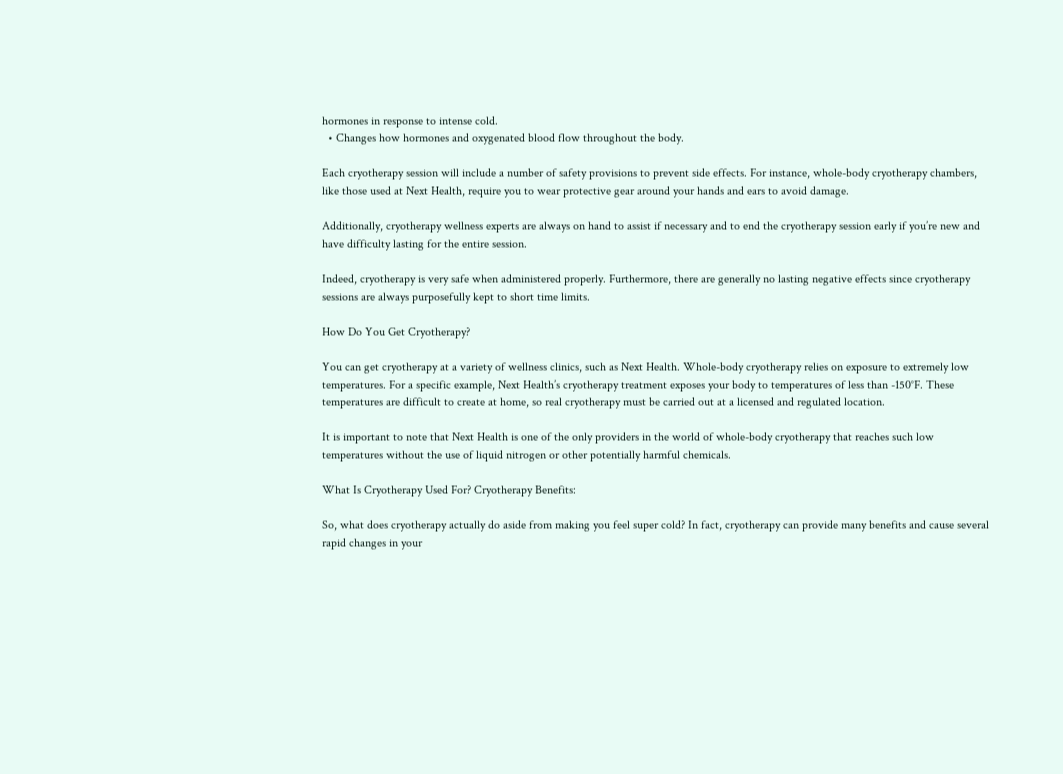hormones in response to intense cold.
  • Changes how hormones and oxygenated blood flow throughout the body.

Each cryotherapy session will include a number of safety provisions to prevent side effects. For instance, whole-body cryotherapy chambers, like those used at Next Health, require you to wear protective gear around your hands and ears to avoid damage.

Additionally, cryotherapy wellness experts are always on hand to assist if necessary and to end the cryotherapy session early if you’re new and have difficulty lasting for the entire session.

Indeed, cryotherapy is very safe when administered properly. Furthermore, there are generally no lasting negative effects since cryotherapy sessions are always purposefully kept to short time limits.

How Do You Get Cryotherapy?

You can get cryotherapy at a variety of wellness clinics, such as Next Health. Whole-body cryotherapy relies on exposure to extremely low temperatures. For a specific example, Next Health’s cryotherapy treatment exposes your body to temperatures of less than -150°F. These temperatures are difficult to create at home, so real cryotherapy must be carried out at a licensed and regulated location.

It is important to note that Next Health is one of the only providers in the world of whole-body cryotherapy that reaches such low temperatures without the use of liquid nitrogen or other potentially harmful chemicals.

What Is Cryotherapy Used For? Cryotherapy Benefits:

So, what does cryotherapy actually do aside from making you feel super cold? In fact, cryotherapy can provide many benefits and cause several rapid changes in your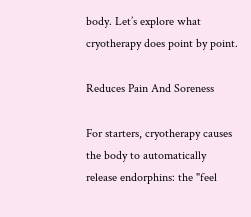body. Let’s explore what cryotherapy does point by point.

Reduces Pain And Soreness

For starters, cryotherapy causes the body to automatically release endorphins: the "feel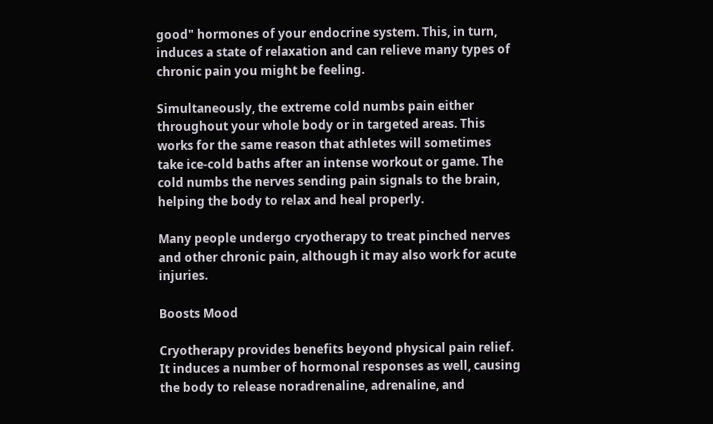good" hormones of your endocrine system. This, in turn, induces a state of relaxation and can relieve many types of chronic pain you might be feeling.

Simultaneously, the extreme cold numbs pain either throughout your whole body or in targeted areas. This works for the same reason that athletes will sometimes take ice-cold baths after an intense workout or game. The cold numbs the nerves sending pain signals to the brain, helping the body to relax and heal properly.

Many people undergo cryotherapy to treat pinched nerves and other chronic pain, although it may also work for acute injuries.

Boosts Mood

Cryotherapy provides benefits beyond physical pain relief. It induces a number of hormonal responses as well, causing the body to release noradrenaline, adrenaline, and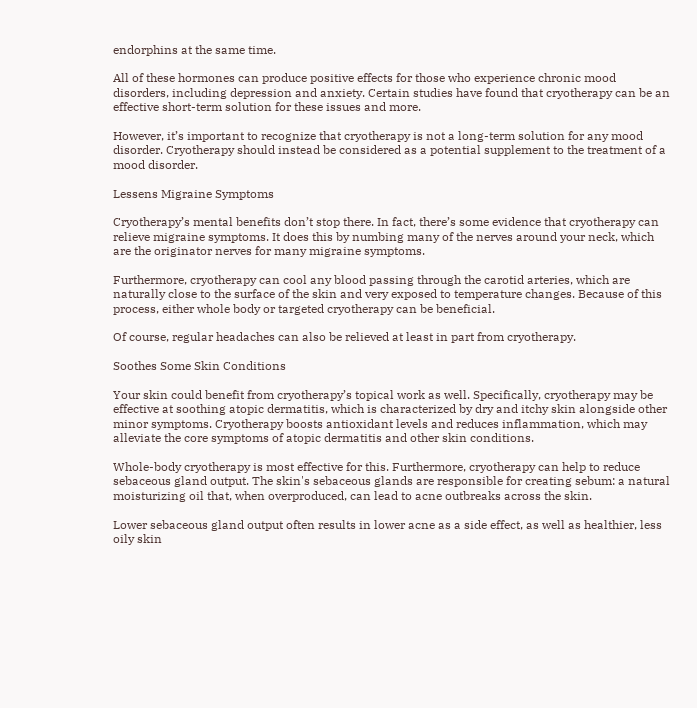endorphins at the same time.

All of these hormones can produce positive effects for those who experience chronic mood disorders, including depression and anxiety. Certain studies have found that cryotherapy can be an effective short-term solution for these issues and more.

However, it’s important to recognize that cryotherapy is not a long-term solution for any mood disorder. Cryotherapy should instead be considered as a potential supplement to the treatment of a mood disorder.

Lessens Migraine Symptoms

Cryotherapy’s mental benefits don’t stop there. In fact, there’s some evidence that cryotherapy can relieve migraine symptoms. It does this by numbing many of the nerves around your neck, which are the originator nerves for many migraine symptoms.

Furthermore, cryotherapy can cool any blood passing through the carotid arteries, which are naturally close to the surface of the skin and very exposed to temperature changes. Because of this process, either whole body or targeted cryotherapy can be beneficial.

Of course, regular headaches can also be relieved at least in part from cryotherapy.

Soothes Some Skin Conditions

Your skin could benefit from cryotherapy’s topical work as well. Specifically, cryotherapy may be effective at soothing atopic dermatitis, which is characterized by dry and itchy skin alongside other minor symptoms. Cryotherapy boosts antioxidant levels and reduces inflammation, which may alleviate the core symptoms of atopic dermatitis and other skin conditions.

Whole-body cryotherapy is most effective for this. Furthermore, cryotherapy can help to reduce sebaceous gland output. The skin's sebaceous glands are responsible for creating sebum: a natural moisturizing oil that, when overproduced, can lead to acne outbreaks across the skin.

Lower sebaceous gland output often results in lower acne as a side effect, as well as healthier, less oily skin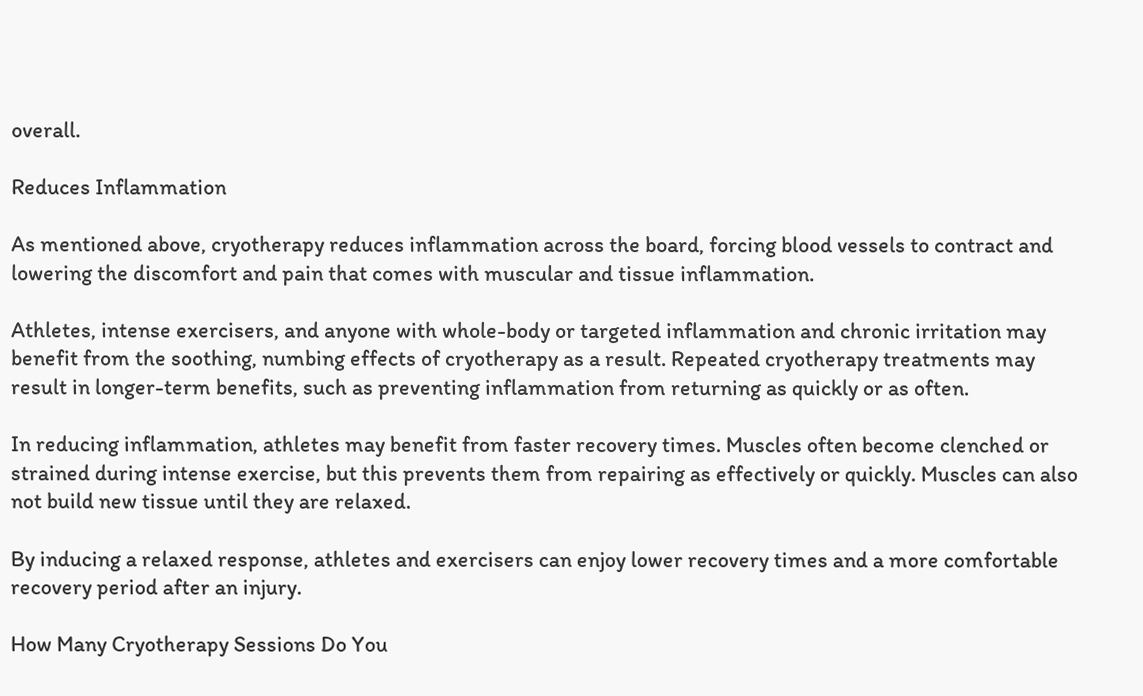overall.

Reduces Inflammation

As mentioned above, cryotherapy reduces inflammation across the board, forcing blood vessels to contract and lowering the discomfort and pain that comes with muscular and tissue inflammation.

Athletes, intense exercisers, and anyone with whole-body or targeted inflammation and chronic irritation may benefit from the soothing, numbing effects of cryotherapy as a result. Repeated cryotherapy treatments may result in longer-term benefits, such as preventing inflammation from returning as quickly or as often.

In reducing inflammation, athletes may benefit from faster recovery times. Muscles often become clenched or strained during intense exercise, but this prevents them from repairing as effectively or quickly. Muscles can also not build new tissue until they are relaxed.

By inducing a relaxed response, athletes and exercisers can enjoy lower recovery times and a more comfortable recovery period after an injury.

How Many Cryotherapy Sessions Do You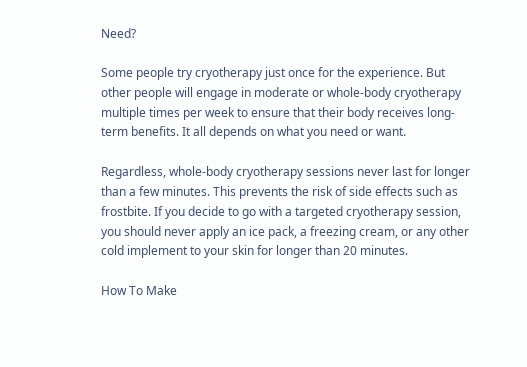Need?

Some people try cryotherapy just once for the experience. But other people will engage in moderate or whole-body cryotherapy multiple times per week to ensure that their body receives long-term benefits. It all depends on what you need or want.

Regardless, whole-body cryotherapy sessions never last for longer than a few minutes. This prevents the risk of side effects such as frostbite. If you decide to go with a targeted cryotherapy session, you should never apply an ice pack, a freezing cream, or any other cold implement to your skin for longer than 20 minutes.

How To Make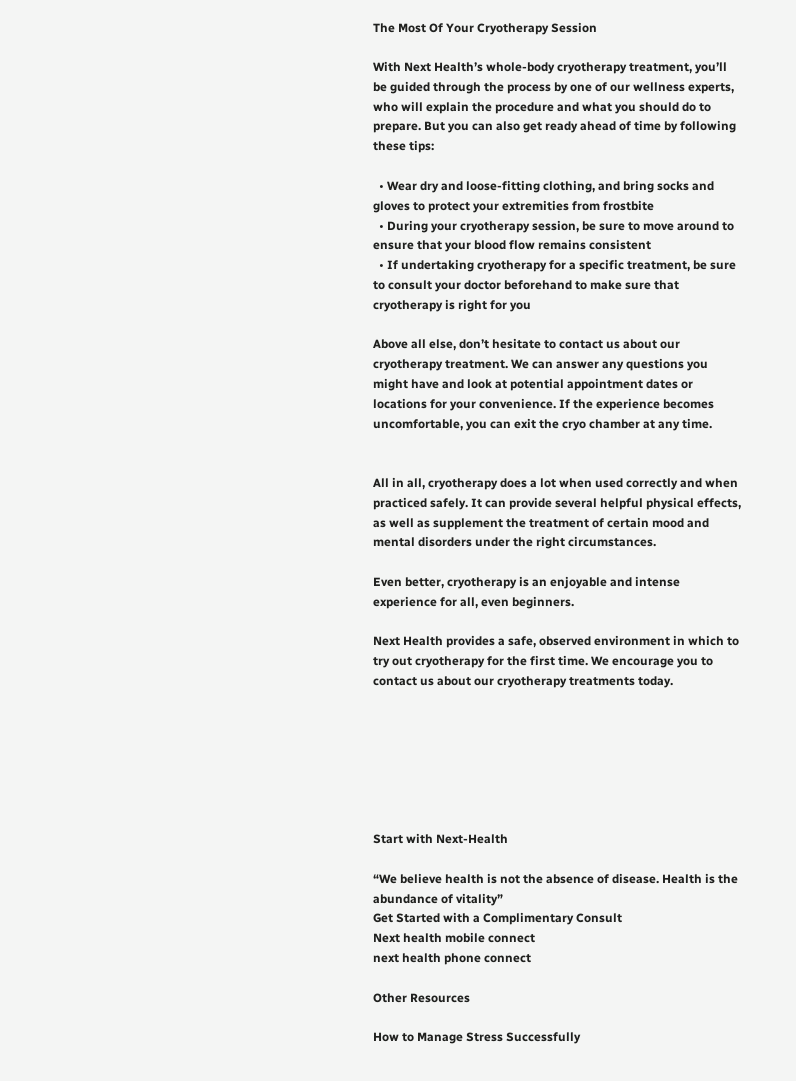The Most Of Your Cryotherapy Session

With Next Health’s whole-body cryotherapy treatment, you’ll be guided through the process by one of our wellness experts, who will explain the procedure and what you should do to prepare. But you can also get ready ahead of time by following these tips:

  • Wear dry and loose-fitting clothing, and bring socks and gloves to protect your extremities from frostbite
  • During your cryotherapy session, be sure to move around to ensure that your blood flow remains consistent
  • If undertaking cryotherapy for a specific treatment, be sure to consult your doctor beforehand to make sure that cryotherapy is right for you

Above all else, don’t hesitate to contact us about our cryotherapy treatment. We can answer any questions you might have and look at potential appointment dates or locations for your convenience. If the experience becomes uncomfortable, you can exit the cryo chamber at any time.


All in all, cryotherapy does a lot when used correctly and when practiced safely. It can provide several helpful physical effects, as well as supplement the treatment of certain mood and mental disorders under the right circumstances.

Even better, cryotherapy is an enjoyable and intense experience for all, even beginners.

Next Health provides a safe, observed environment in which to try out cryotherapy for the first time. We encourage you to contact us about our cryotherapy treatments today.







Start with Next-Health

“We believe health is not the absence of disease. Health is the abundance of vitality”
Get Started with a Complimentary Consult
Next health mobile connect
next health phone connect

Other Resources

How to Manage Stress Successfully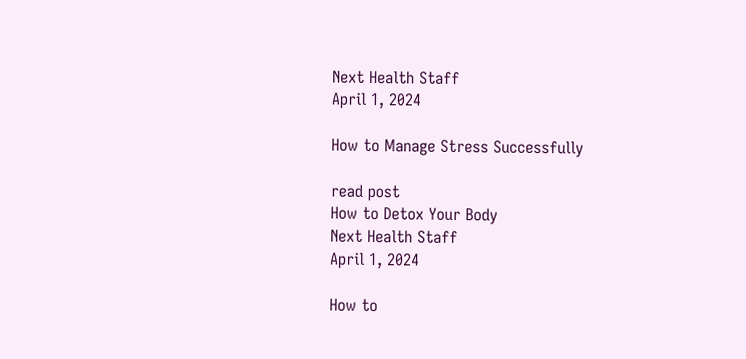Next Health Staff
April 1, 2024

How to Manage Stress Successfully

read post
How to Detox Your Body
Next Health Staff
April 1, 2024

How to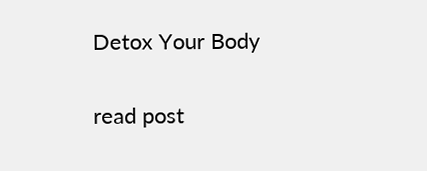Detox Your Body

read post